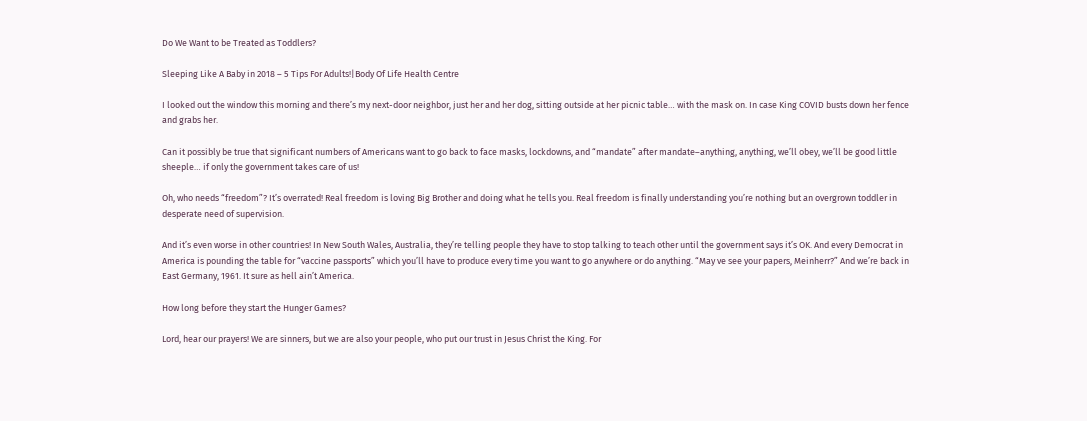Do We Want to be Treated as Toddlers?

Sleeping Like A Baby in 2018 – 5 Tips For Adults!|Body Of Life Health Centre

I looked out the window this morning and there’s my next-door neighbor, just her and her dog, sitting outside at her picnic table… with the mask on. In case King COVID busts down her fence and grabs her.

Can it possibly be true that significant numbers of Americans want to go back to face masks, lockdowns, and “mandate” after mandate–anything, anything, we’ll obey, we’ll be good little sheeple… if only the government takes care of us!

Oh, who needs “freedom”? It’s overrated! Real freedom is loving Big Brother and doing what he tells you. Real freedom is finally understanding you’re nothing but an overgrown toddler in desperate need of supervision.

And it’s even worse in other countries! In New South Wales, Australia, they’re telling people they have to stop talking to teach other until the government says it’s OK. And every Democrat in America is pounding the table for “vaccine passports” which you’ll have to produce every time you want to go anywhere or do anything. “May ve see your papers, Meinherr?” And we’re back in East Germany, 1961. It sure as hell ain’t America.

How long before they start the Hunger Games?

Lord, hear our prayers! We are sinners, but we are also your people, who put our trust in Jesus Christ the King. For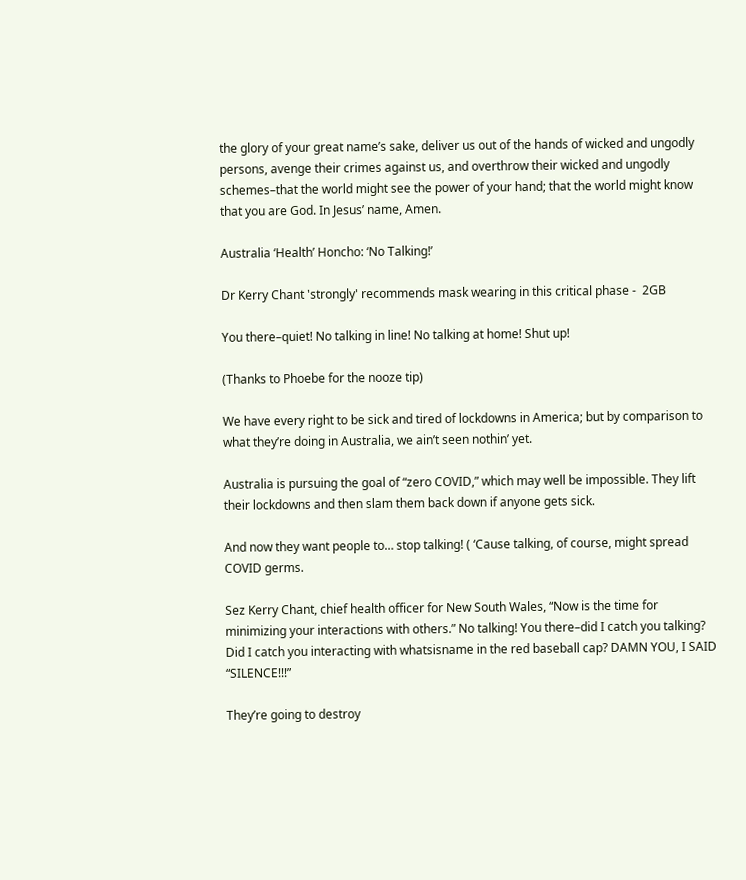the glory of your great name’s sake, deliver us out of the hands of wicked and ungodly persons, avenge their crimes against us, and overthrow their wicked and ungodly schemes–that the world might see the power of your hand; that the world might know that you are God. In Jesus’ name, Amen.

Australia ‘Health’ Honcho: ‘No Talking!’

Dr Kerry Chant 'strongly' recommends mask wearing in this critical phase -  2GB

You there–quiet! No talking in line! No talking at home! Shut up!

(Thanks to Phoebe for the nooze tip)

We have every right to be sick and tired of lockdowns in America; but by comparison to what they’re doing in Australia, we ain’t seen nothin’ yet.

Australia is pursuing the goal of “zero COVID,” which may well be impossible. They lift their lockdowns and then slam them back down if anyone gets sick.

And now they want people to… stop talking! ( ‘Cause talking, of course, might spread COVID germs.

Sez Kerry Chant, chief health officer for New South Wales, “Now is the time for minimizing your interactions with others.” No talking! You there–did I catch you talking? Did I catch you interacting with whatsisname in the red baseball cap? DAMN YOU, I SAID “SILENCE!!!”

They’re going to destroy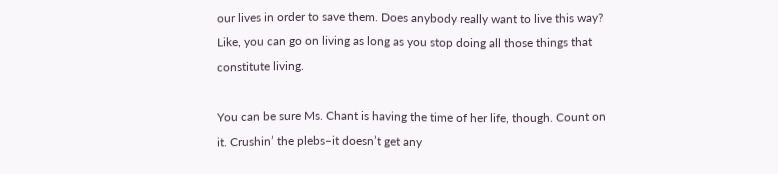our lives in order to save them. Does anybody really want to live this way? Like, you can go on living as long as you stop doing all those things that constitute living.

You can be sure Ms. Chant is having the time of her life, though. Count on it. Crushin’ the plebs–it doesn’t get any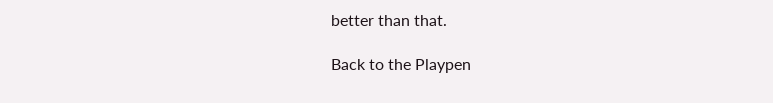better than that.

Back to the Playpen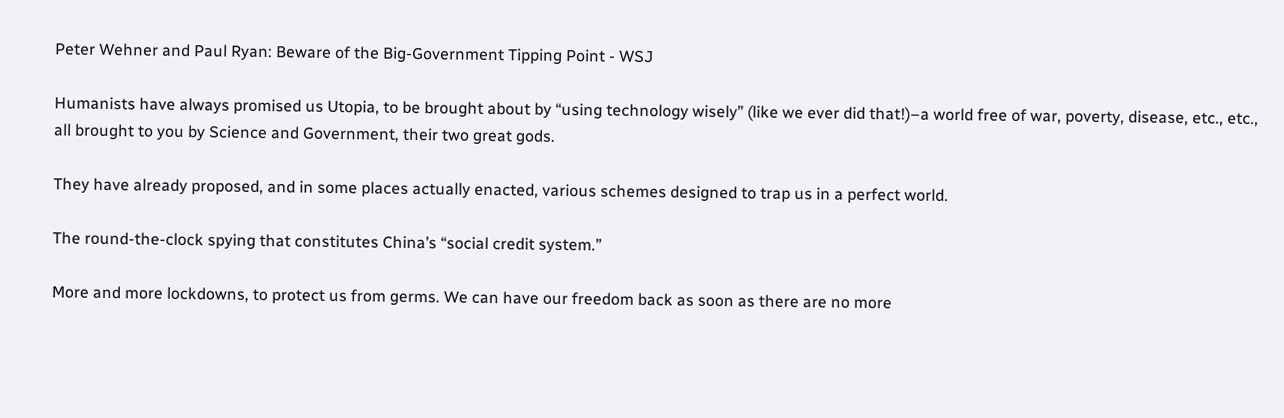Peter Wehner and Paul Ryan: Beware of the Big-Government Tipping Point - WSJ

Humanists have always promised us Utopia, to be brought about by “using technology wisely” (like we ever did that!)–a world free of war, poverty, disease, etc., etc., all brought to you by Science and Government, their two great gods.

They have already proposed, and in some places actually enacted, various schemes designed to trap us in a perfect world.

The round-the-clock spying that constitutes China’s “social credit system.”

More and more lockdowns, to protect us from germs. We can have our freedom back as soon as there are no more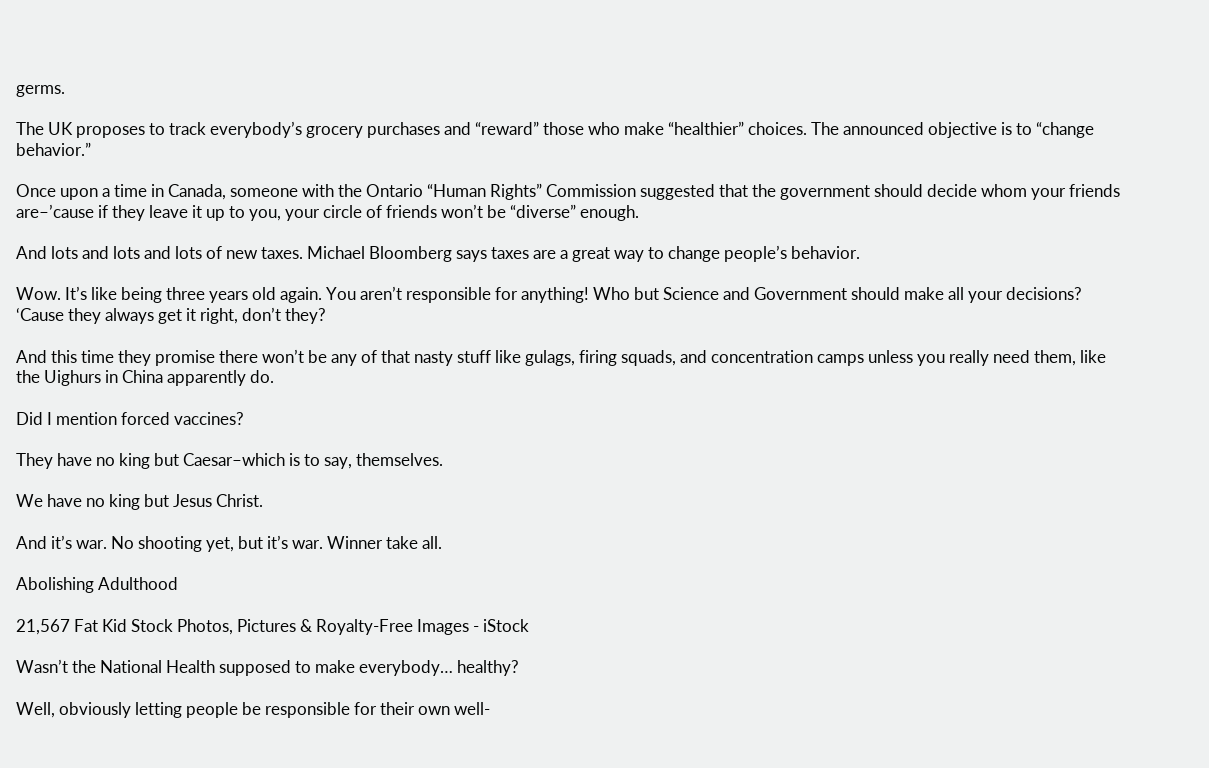germs.

The UK proposes to track everybody’s grocery purchases and “reward” those who make “healthier” choices. The announced objective is to “change behavior.”

Once upon a time in Canada, someone with the Ontario “Human Rights” Commission suggested that the government should decide whom your friends are–’cause if they leave it up to you, your circle of friends won’t be “diverse” enough.

And lots and lots and lots of new taxes. Michael Bloomberg says taxes are a great way to change people’s behavior.

Wow. It’s like being three years old again. You aren’t responsible for anything! Who but Science and Government should make all your decisions? ‘Cause they always get it right, don’t they?

And this time they promise there won’t be any of that nasty stuff like gulags, firing squads, and concentration camps unless you really need them, like the Uighurs in China apparently do.

Did I mention forced vaccines?

They have no king but Caesar–which is to say, themselves.

We have no king but Jesus Christ.

And it’s war. No shooting yet, but it’s war. Winner take all.

Abolishing Adulthood

21,567 Fat Kid Stock Photos, Pictures & Royalty-Free Images - iStock

Wasn’t the National Health supposed to make everybody… healthy?

Well, obviously letting people be responsible for their own well-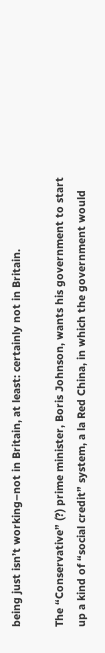being just isn’t working–not in Britain, at least: certainly not in Britain.

The “Conservative” (?) prime minister, Boris Johnson, wants his government to start up a kind of “social credit” system, a la Red China, in which the government would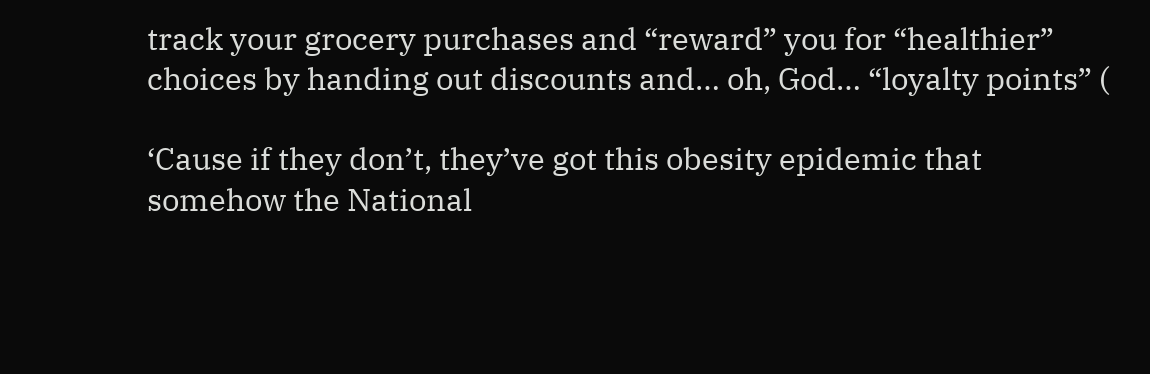track your grocery purchases and “reward” you for “healthier” choices by handing out discounts and… oh, God… “loyalty points” (

‘Cause if they don’t, they’ve got this obesity epidemic that somehow the National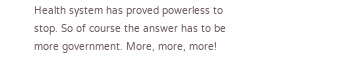Health system has proved powerless to stop. So of course the answer has to be more government. More, more, more!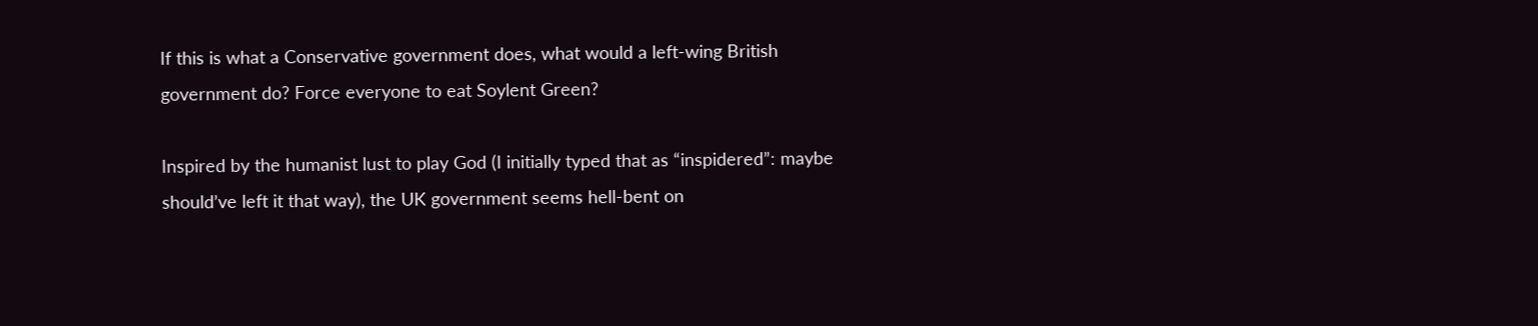If this is what a Conservative government does, what would a left-wing British government do? Force everyone to eat Soylent Green?

Inspired by the humanist lust to play God (I initially typed that as “inspidered”: maybe should’ve left it that way), the UK government seems hell-bent on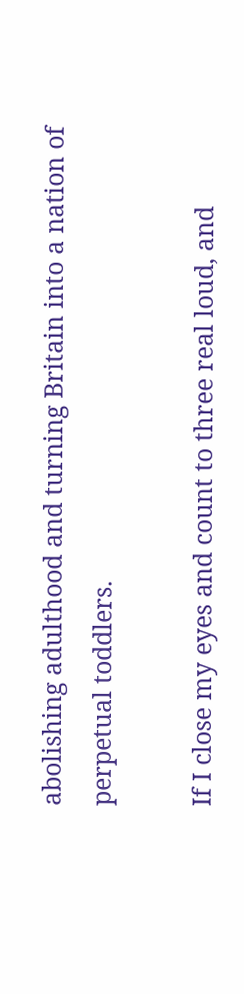abolishing adulthood and turning Britain into a nation of perpetual toddlers.

If I close my eyes and count to three real loud, and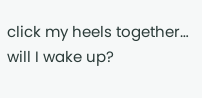click my heels together… will I wake up?